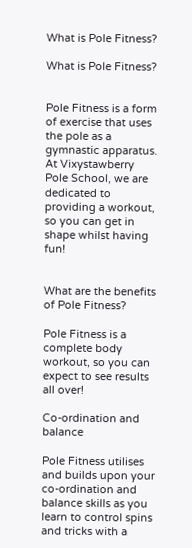What is Pole Fitness?

What is Pole Fitness?


Pole Fitness is a form of exercise that uses the pole as a gymnastic apparatus. At Vixystawberry Pole School, we are dedicated to providing a workout, so you can get in shape whilst having fun!


What are the benefits of Pole Fitness?

Pole Fitness is a complete body workout, so you can expect to see results all over!

Co-ordination and balance

Pole Fitness utilises and builds upon your co-ordination and balance skills as you learn to control spins and tricks with a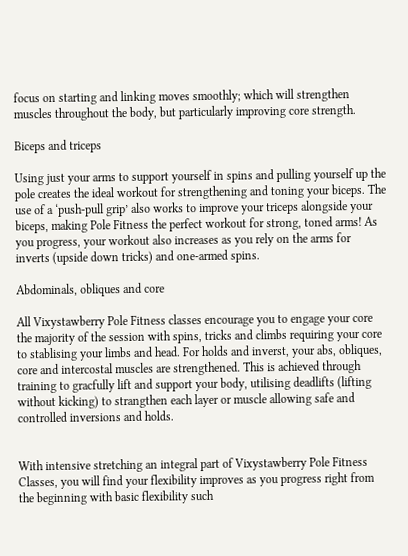focus on starting and linking moves smoothly; which will strengthen muscles throughout the body, but particularly improving core strength.

Biceps and triceps

Using just your arms to support yourself in spins and pulling yourself up the pole creates the ideal workout for strengthening and toning your biceps. The use of a ‘push-pull grip’ also works to improve your triceps alongside your biceps, making Pole Fitness the perfect workout for strong, toned arms! As you progress, your workout also increases as you rely on the arms for inverts (upside down tricks) and one-armed spins.

Abdominals, obliques and core

All Vixystawberry Pole Fitness classes encourage you to engage your core the majority of the session with spins, tricks and climbs requiring your core to stablising your limbs and head. For holds and inverst, your abs, obliques, core and intercostal muscles are strengthened. This is achieved through training to gracfully lift and support your body, utilising deadlifts (lifting without kicking) to strangthen each layer or muscle allowing safe and controlled inversions and holds.


With intensive stretching an integral part of Vixystawberry Pole Fitness Classes, you will find your flexibility improves as you progress right from the beginning with basic flexibility such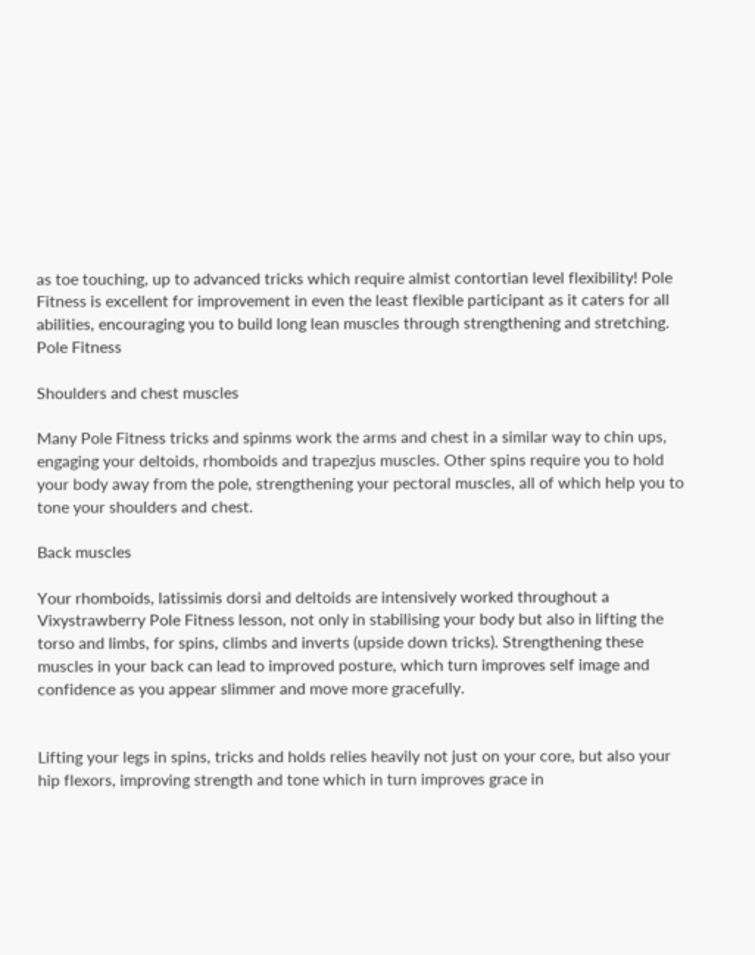as toe touching, up to advanced tricks which require almist contortian level flexibility! Pole Fitness is excellent for improvement in even the least flexible participant as it caters for all abilities, encouraging you to build long lean muscles through strengthening and stretching.
Pole Fitness

Shoulders and chest muscles

Many Pole Fitness tricks and spinms work the arms and chest in a similar way to chin ups, engaging your deltoids, rhomboids and trapezjus muscles. Other spins require you to hold your body away from the pole, strengthening your pectoral muscles, all of which help you to tone your shoulders and chest.

Back muscles

Your rhomboids, latissimis dorsi and deltoids are intensively worked throughout a Vixystrawberry Pole Fitness lesson, not only in stabilising your body but also in lifting the torso and limbs, for spins, climbs and inverts (upside down tricks). Strengthening these muscles in your back can lead to improved posture, which turn improves self image and confidence as you appear slimmer and move more gracefully.


Lifting your legs in spins, tricks and holds relies heavily not just on your core, but also your hip flexors, improving strength and tone which in turn improves grace in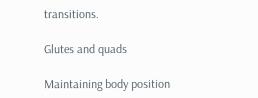transitions.

Glutes and quads

Maintaining body position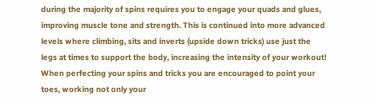during the majority of spins requires you to engage your quads and glues, improving muscle tone and strength. This is continued into more advanced levels where climbing, sits and inverts (upside down tricks) use just the legs at times to support the body, increasing the intensity of your workout! When perfecting your spins and tricks you are encouraged to point your toes, working not only your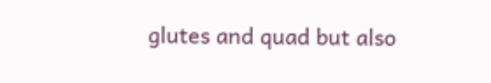glutes and quad but also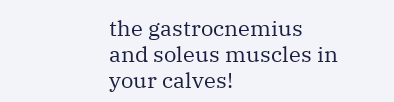the gastrocnemius and soleus muscles in your calves!